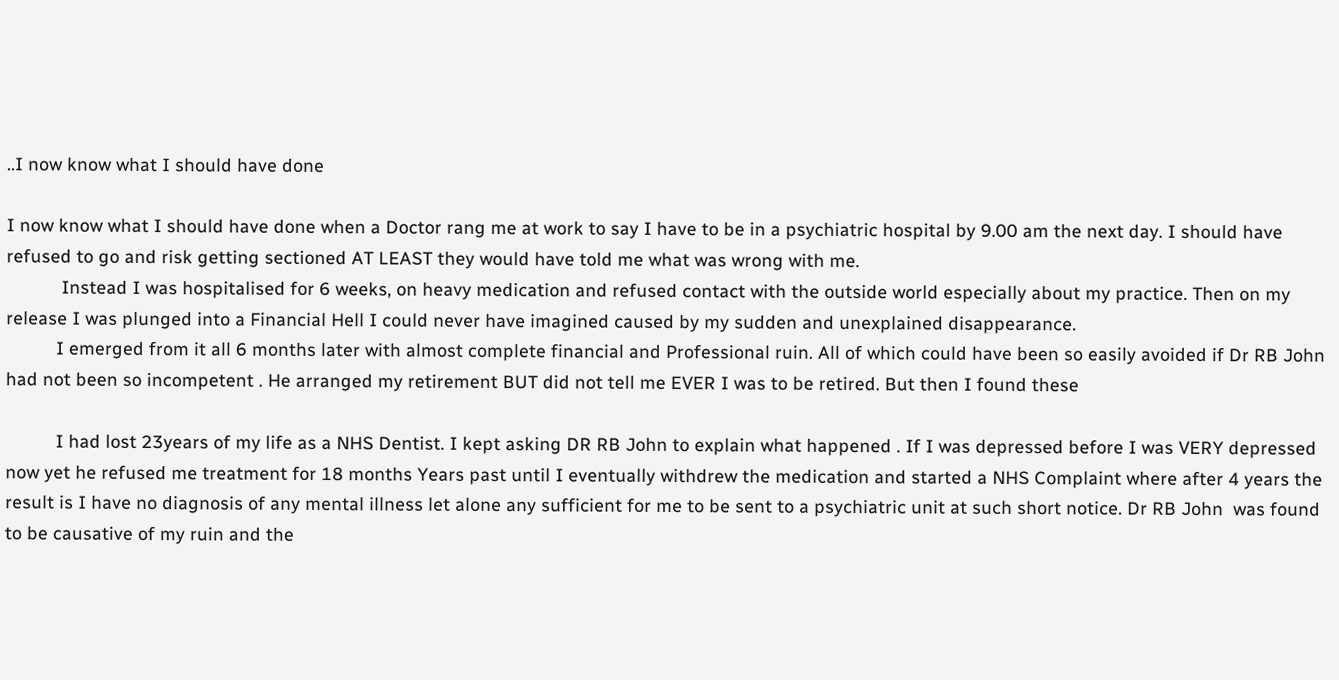..I now know what I should have done

I now know what I should have done when a Doctor rang me at work to say I have to be in a psychiatric hospital by 9.00 am the next day. I should have refused to go and risk getting sectioned AT LEAST they would have told me what was wrong with me.
           Instead I was hospitalised for 6 weeks, on heavy medication and refused contact with the outside world especially about my practice. Then on my release I was plunged into a Financial Hell I could never have imagined caused by my sudden and unexplained disappearance.
          I emerged from it all 6 months later with almost complete financial and Professional ruin. All of which could have been so easily avoided if Dr RB John had not been so incompetent . He arranged my retirement BUT did not tell me EVER I was to be retired. But then I found these

          I had lost 23years of my life as a NHS Dentist. I kept asking DR RB John to explain what happened . If I was depressed before I was VERY depressed now yet he refused me treatment for 18 months Years past until I eventually withdrew the medication and started a NHS Complaint where after 4 years the result is I have no diagnosis of any mental illness let alone any sufficient for me to be sent to a psychiatric unit at such short notice. Dr RB John  was found to be causative of my ruin and the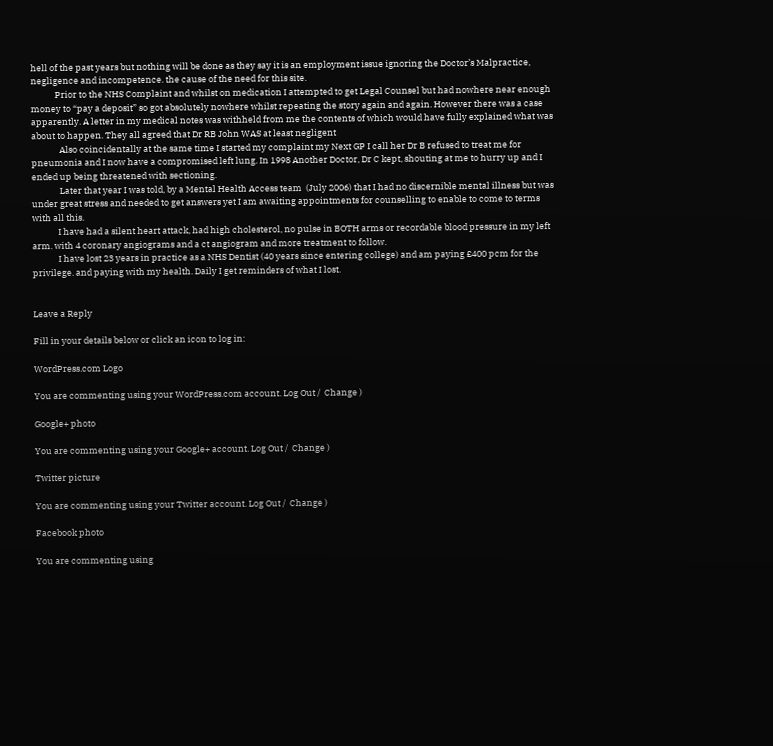hell of the past years but nothing will be done as they say it is an employment issue ignoring the Doctor’s Malpractice, negligence and incompetence. the cause of the need for this site.
            Prior to the NHS Complaint and whilst on medication I attempted to get Legal Counsel but had nowhere near enough money to “pay a deposit” so got absolutely nowhere whilst repeating the story again and again. However there was a case apparently. A letter in my medical notes was withheld from me the contents of which would have fully explained what was about to happen. They all agreed that Dr RB John WAS at least negligent
              Also coincidentally at the same time I started my complaint my Next GP I call her Dr B refused to treat me for pneumonia and I now have a compromised left lung. In 1998 Another Doctor, Dr C kept, shouting at me to hurry up and I ended up being threatened with sectioning.
              Later that year I was told, by a Mental Health Access team  (July 2006) that I had no discernible mental illness but was under great stress and needed to get answers yet I am awaiting appointments for counselling to enable to come to terms with all this.
             I have had a silent heart attack, had high cholesterol, no pulse in BOTH arms or recordable blood pressure in my left arm. with 4 coronary angiograms and a ct angiogram and more treatment to follow.
             I have lost 23 years in practice as a NHS Dentist (40 years since entering college) and am paying £400 pcm for the privilege. and paying with my health. Daily I get reminders of what I lost.


Leave a Reply

Fill in your details below or click an icon to log in:

WordPress.com Logo

You are commenting using your WordPress.com account. Log Out /  Change )

Google+ photo

You are commenting using your Google+ account. Log Out /  Change )

Twitter picture

You are commenting using your Twitter account. Log Out /  Change )

Facebook photo

You are commenting using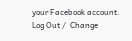your Facebook account. Log Out /  Change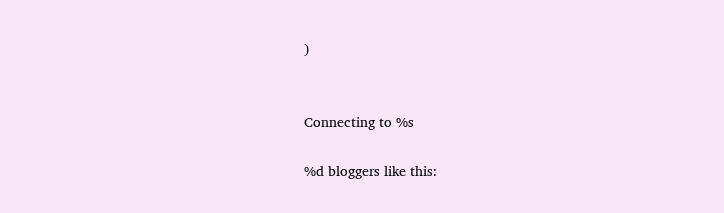)


Connecting to %s

%d bloggers like this: